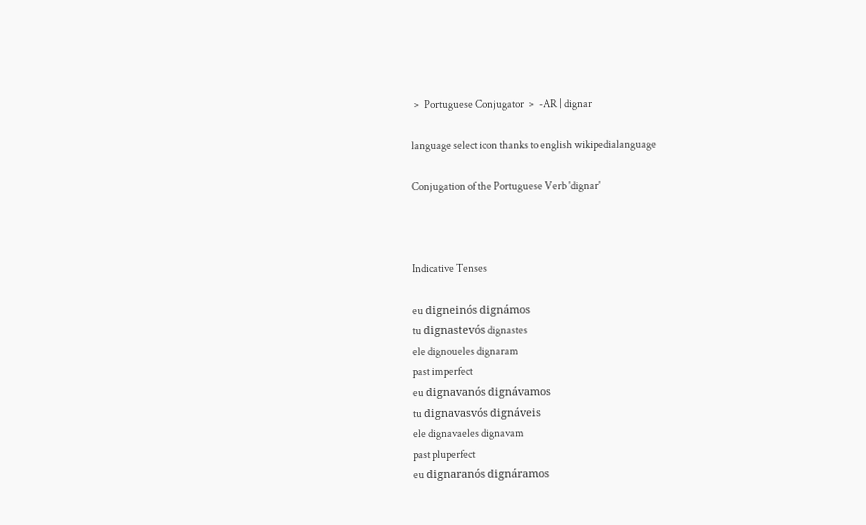﹥ Portuguese Conjugator ﹥ -AR | dignar

language select icon thanks to english wikipedialanguage

Conjugation of the Portuguese Verb 'dignar'



Indicative Tenses

eu digneinós dignámos
tu dignastevós dignastes
ele dignoueles dignaram
past imperfect
eu dignavanós dignávamos
tu dignavasvós dignáveis
ele dignavaeles dignavam
past pluperfect
eu dignaranós dignáramos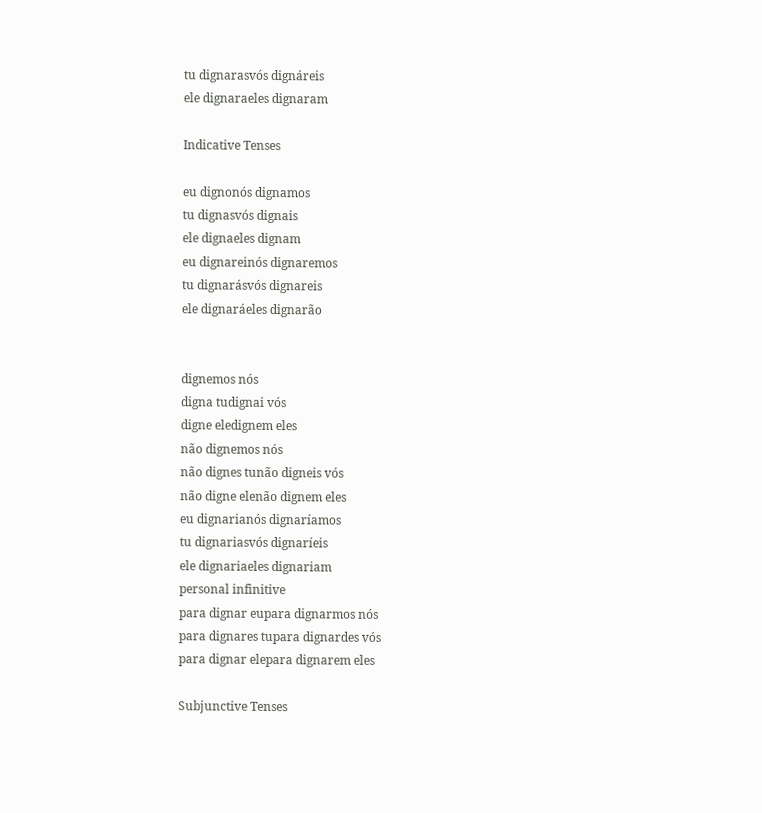tu dignarasvós dignáreis
ele dignaraeles dignaram

Indicative Tenses

eu dignonós dignamos
tu dignasvós dignais
ele dignaeles dignam
eu dignareinós dignaremos
tu dignarásvós dignareis
ele dignaráeles dignarão


dignemos nós
digna tudignai vós
digne eledignem eles
não dignemos nós
não dignes tunão digneis vós
não digne elenão dignem eles
eu dignarianós dignaríamos
tu dignariasvós dignaríeis
ele dignariaeles dignariam
personal infinitive
para dignar eupara dignarmos nós
para dignares tupara dignardes vós
para dignar elepara dignarem eles

Subjunctive Tenses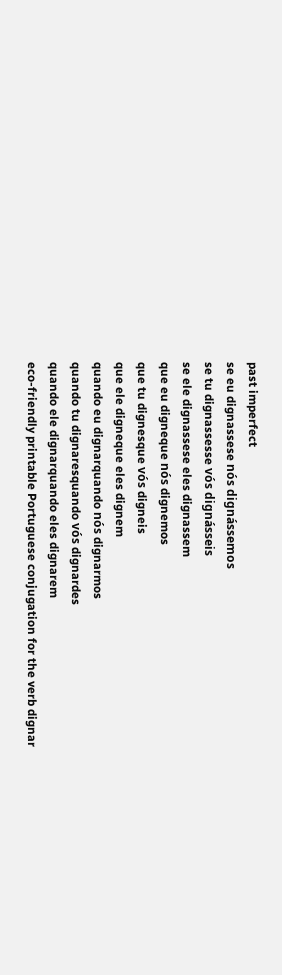past imperfect
se eu dignassese nós dignássemos
se tu dignassesse vós dignásseis
se ele dignassese eles dignassem
que eu digneque nós dignemos
que tu dignesque vós digneis
que ele digneque eles dignem
quando eu dignarquando nós dignarmos
quando tu dignaresquando vós dignardes
quando ele dignarquando eles dignarem
eco-friendly printable Portuguese conjugation for the verb dignar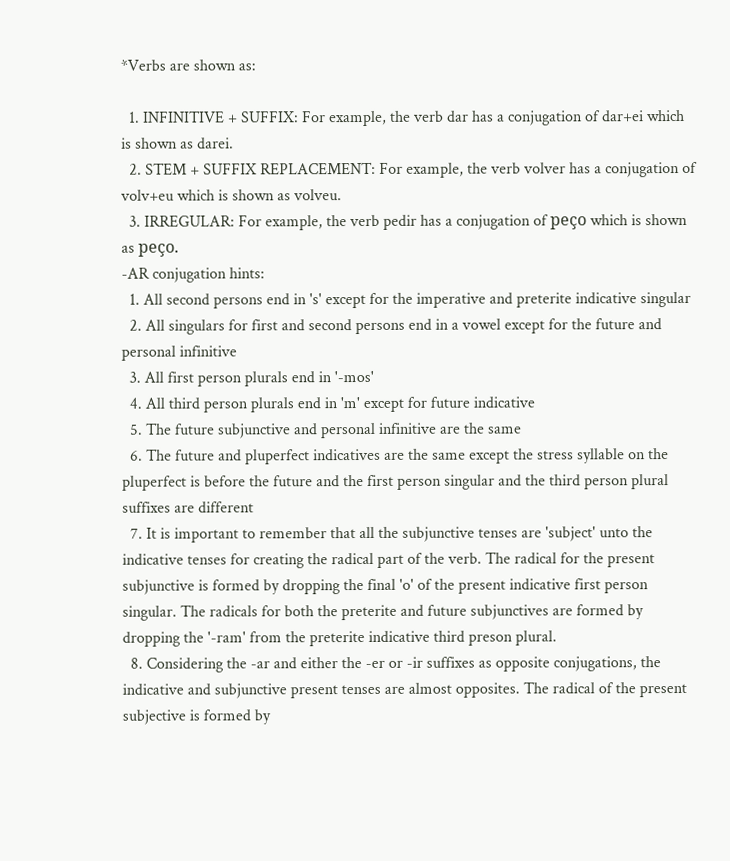*Verbs are shown as:

  1. INFINITIVE + SUFFIX: For example, the verb dar has a conjugation of dar+ei which is shown as darei.
  2. STEM + SUFFIX REPLACEMENT: For example, the verb volver has a conjugation of volv+eu which is shown as volveu.
  3. IRREGULAR: For example, the verb pedir has a conjugation of peço which is shown as peço.
-AR conjugation hints:
  1. All second persons end in 's' except for the imperative and preterite indicative singular
  2. All singulars for first and second persons end in a vowel except for the future and personal infinitive
  3. All first person plurals end in '-mos'
  4. All third person plurals end in 'm' except for future indicative
  5. The future subjunctive and personal infinitive are the same
  6. The future and pluperfect indicatives are the same except the stress syllable on the pluperfect is before the future and the first person singular and the third person plural suffixes are different
  7. It is important to remember that all the subjunctive tenses are 'subject' unto the indicative tenses for creating the radical part of the verb. The radical for the present subjunctive is formed by dropping the final 'o' of the present indicative first person singular. The radicals for both the preterite and future subjunctives are formed by dropping the '-ram' from the preterite indicative third preson plural.
  8. Considering the -ar and either the -er or -ir suffixes as opposite conjugations, the indicative and subjunctive present tenses are almost opposites. The radical of the present subjective is formed by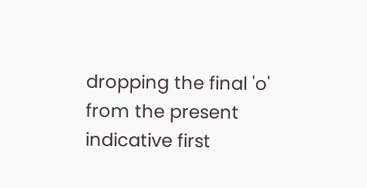dropping the final 'o' from the present indicative first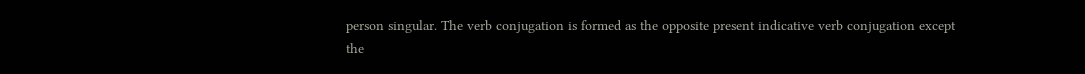person singular. The verb conjugation is formed as the opposite present indicative verb conjugation except the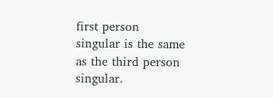first person singular is the same as the third person singular.